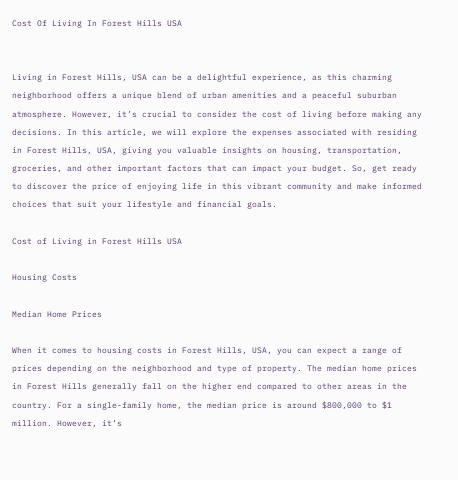Cost Of Living In Forest Hills USA


Living in Forest Hills, USA can be a delightful experience, as this charming neighborhood offers a unique blend of urban amenities and a peaceful suburban atmosphere. However, it’s crucial to consider the cost of living before making any decisions. In this article, we will explore the expenses associated with residing in Forest Hills, USA, giving you valuable insights on housing, transportation, groceries, and other important factors that can impact your budget. So, get ready to discover the price of enjoying life in this vibrant community and make informed choices that suit your lifestyle and financial goals.

Cost of Living in Forest Hills USA

Housing Costs

Median Home Prices

When it comes to housing costs in Forest Hills, USA, you can expect a range of prices depending on the neighborhood and type of property. The median home prices in Forest Hills generally fall on the higher end compared to other areas in the country. For a single-family home, the median price is around $800,000 to $1 million. However, it’s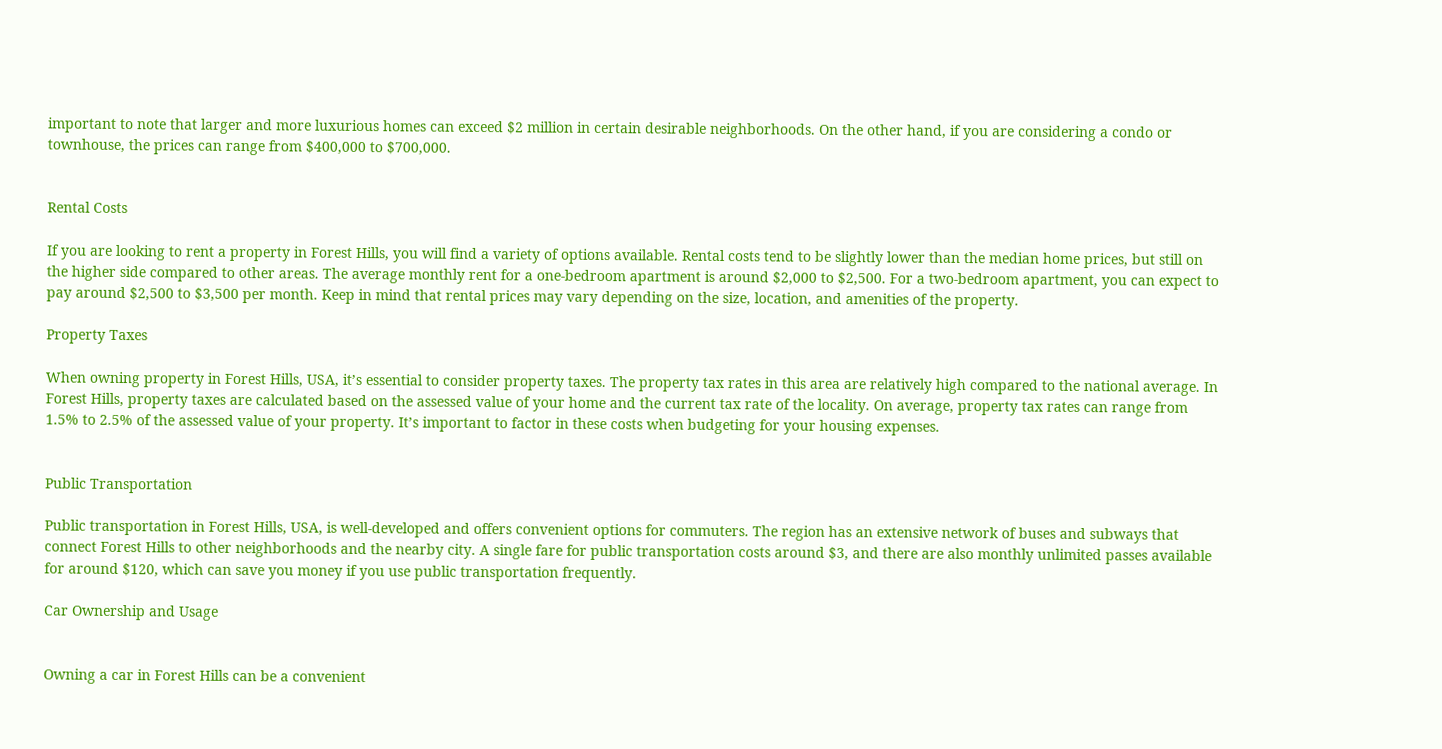important to note that larger and more luxurious homes can exceed $2 million in certain desirable neighborhoods. On the other hand, if you are considering a condo or townhouse, the prices can range from $400,000 to $700,000.


Rental Costs

If you are looking to rent a property in Forest Hills, you will find a variety of options available. Rental costs tend to be slightly lower than the median home prices, but still on the higher side compared to other areas. The average monthly rent for a one-bedroom apartment is around $2,000 to $2,500. For a two-bedroom apartment, you can expect to pay around $2,500 to $3,500 per month. Keep in mind that rental prices may vary depending on the size, location, and amenities of the property.

Property Taxes

When owning property in Forest Hills, USA, it’s essential to consider property taxes. The property tax rates in this area are relatively high compared to the national average. In Forest Hills, property taxes are calculated based on the assessed value of your home and the current tax rate of the locality. On average, property tax rates can range from 1.5% to 2.5% of the assessed value of your property. It’s important to factor in these costs when budgeting for your housing expenses.


Public Transportation

Public transportation in Forest Hills, USA, is well-developed and offers convenient options for commuters. The region has an extensive network of buses and subways that connect Forest Hills to other neighborhoods and the nearby city. A single fare for public transportation costs around $3, and there are also monthly unlimited passes available for around $120, which can save you money if you use public transportation frequently.

Car Ownership and Usage


Owning a car in Forest Hills can be a convenient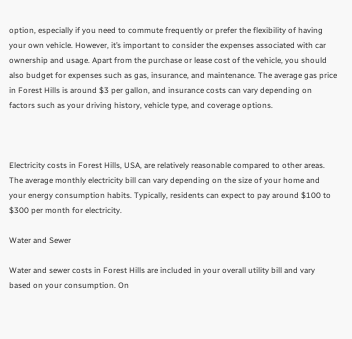option, especially if you need to commute frequently or prefer the flexibility of having your own vehicle. However, it’s important to consider the expenses associated with car ownership and usage. Apart from the purchase or lease cost of the vehicle, you should also budget for expenses such as gas, insurance, and maintenance. The average gas price in Forest Hills is around $3 per gallon, and insurance costs can vary depending on factors such as your driving history, vehicle type, and coverage options.



Electricity costs in Forest Hills, USA, are relatively reasonable compared to other areas. The average monthly electricity bill can vary depending on the size of your home and your energy consumption habits. Typically, residents can expect to pay around $100 to $300 per month for electricity.

Water and Sewer

Water and sewer costs in Forest Hills are included in your overall utility bill and vary based on your consumption. On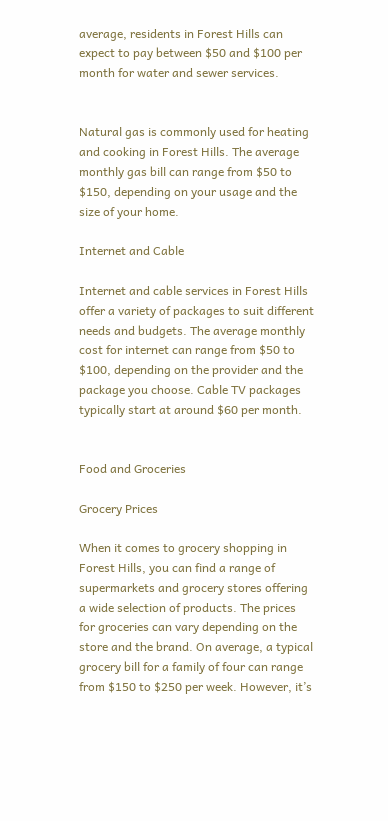average, residents in Forest Hills can expect to pay between $50 and $100 per month for water and sewer services.


Natural gas is commonly used for heating and cooking in Forest Hills. The average monthly gas bill can range from $50 to $150, depending on your usage and the size of your home.

Internet and Cable

Internet and cable services in Forest Hills offer a variety of packages to suit different needs and budgets. The average monthly cost for internet can range from $50 to $100, depending on the provider and the package you choose. Cable TV packages typically start at around $60 per month.


Food and Groceries

Grocery Prices

When it comes to grocery shopping in Forest Hills, you can find a range of supermarkets and grocery stores offering a wide selection of products. The prices for groceries can vary depending on the store and the brand. On average, a typical grocery bill for a family of four can range from $150 to $250 per week. However, it’s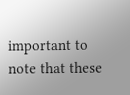important to note that these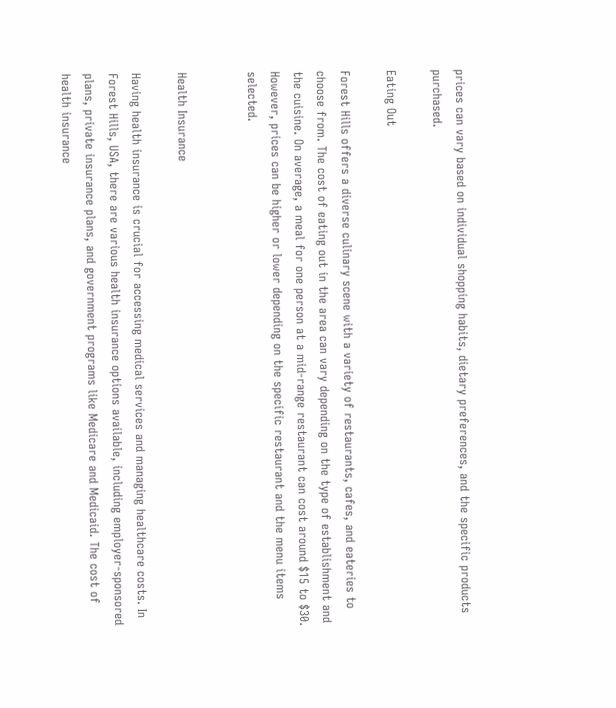prices can vary based on individual shopping habits, dietary preferences, and the specific products purchased.

Eating Out

Forest Hills offers a diverse culinary scene with a variety of restaurants, cafes, and eateries to choose from. The cost of eating out in the area can vary depending on the type of establishment and the cuisine. On average, a meal for one person at a mid-range restaurant can cost around $15 to $30. However, prices can be higher or lower depending on the specific restaurant and the menu items selected.


Health Insurance

Having health insurance is crucial for accessing medical services and managing healthcare costs. In Forest Hills, USA, there are various health insurance options available, including employer-sponsored plans, private insurance plans, and government programs like Medicare and Medicaid. The cost of health insurance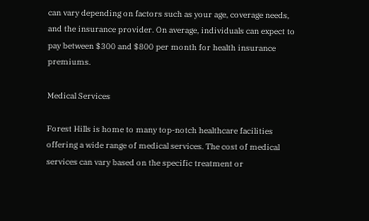can vary depending on factors such as your age, coverage needs, and the insurance provider. On average, individuals can expect to pay between $300 and $800 per month for health insurance premiums.

Medical Services

Forest Hills is home to many top-notch healthcare facilities offering a wide range of medical services. The cost of medical services can vary based on the specific treatment or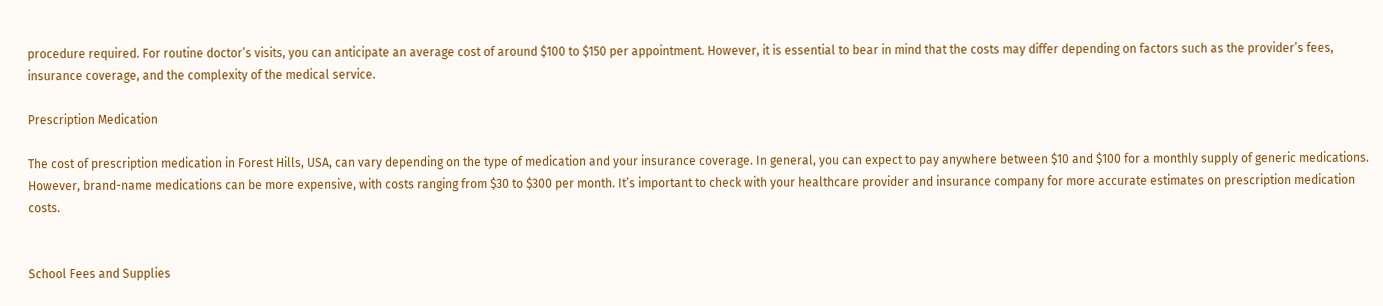procedure required. For routine doctor’s visits, you can anticipate an average cost of around $100 to $150 per appointment. However, it is essential to bear in mind that the costs may differ depending on factors such as the provider’s fees, insurance coverage, and the complexity of the medical service.

Prescription Medication

The cost of prescription medication in Forest Hills, USA, can vary depending on the type of medication and your insurance coverage. In general, you can expect to pay anywhere between $10 and $100 for a monthly supply of generic medications. However, brand-name medications can be more expensive, with costs ranging from $30 to $300 per month. It’s important to check with your healthcare provider and insurance company for more accurate estimates on prescription medication costs.


School Fees and Supplies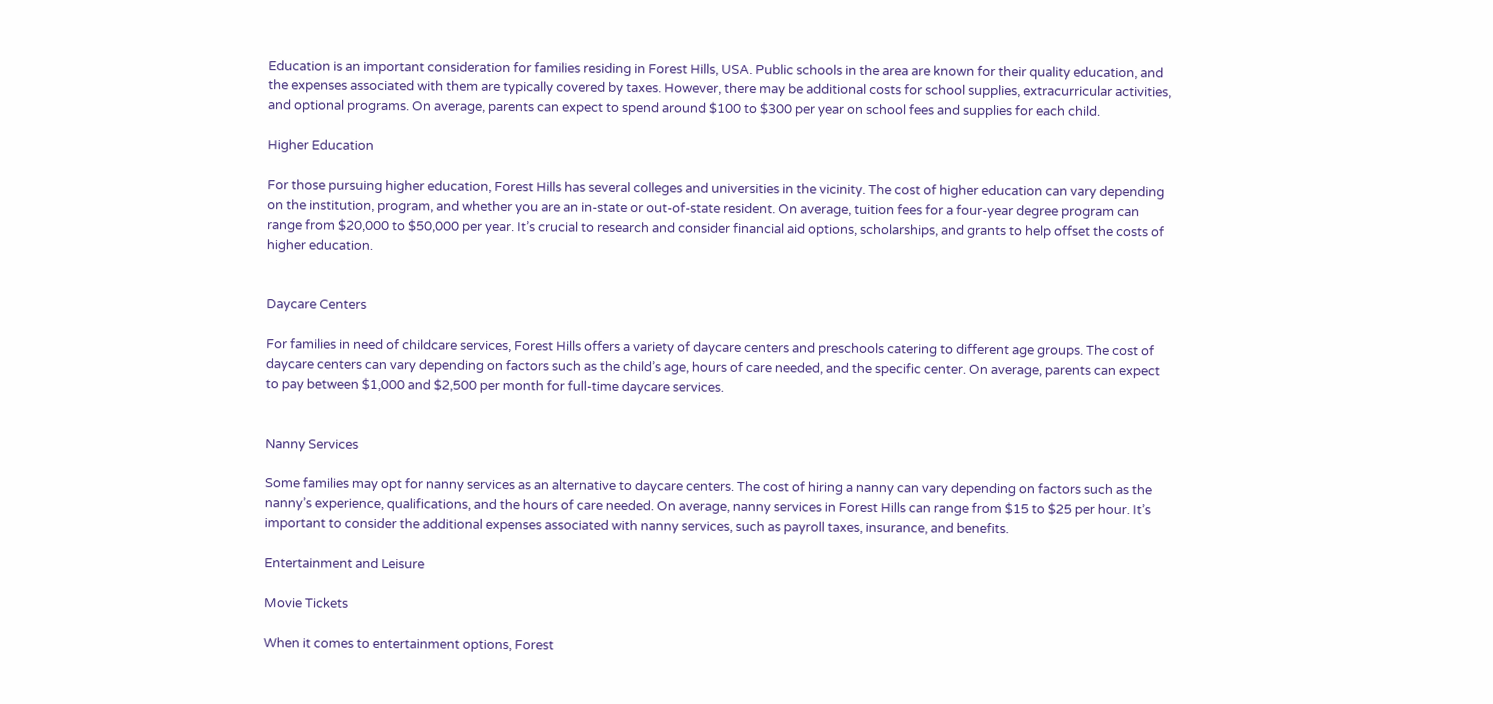Education is an important consideration for families residing in Forest Hills, USA. Public schools in the area are known for their quality education, and the expenses associated with them are typically covered by taxes. However, there may be additional costs for school supplies, extracurricular activities, and optional programs. On average, parents can expect to spend around $100 to $300 per year on school fees and supplies for each child.

Higher Education

For those pursuing higher education, Forest Hills has several colleges and universities in the vicinity. The cost of higher education can vary depending on the institution, program, and whether you are an in-state or out-of-state resident. On average, tuition fees for a four-year degree program can range from $20,000 to $50,000 per year. It’s crucial to research and consider financial aid options, scholarships, and grants to help offset the costs of higher education.


Daycare Centers

For families in need of childcare services, Forest Hills offers a variety of daycare centers and preschools catering to different age groups. The cost of daycare centers can vary depending on factors such as the child’s age, hours of care needed, and the specific center. On average, parents can expect to pay between $1,000 and $2,500 per month for full-time daycare services.


Nanny Services

Some families may opt for nanny services as an alternative to daycare centers. The cost of hiring a nanny can vary depending on factors such as the nanny’s experience, qualifications, and the hours of care needed. On average, nanny services in Forest Hills can range from $15 to $25 per hour. It’s important to consider the additional expenses associated with nanny services, such as payroll taxes, insurance, and benefits.

Entertainment and Leisure

Movie Tickets

When it comes to entertainment options, Forest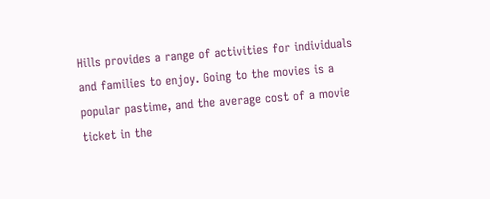Hills provides a range of activities for individuals and families to enjoy. Going to the movies is a popular pastime, and the average cost of a movie ticket in the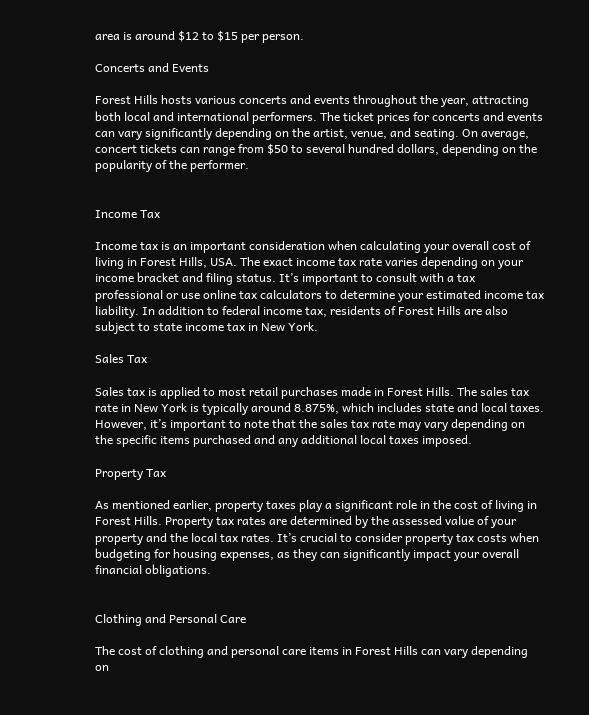area is around $12 to $15 per person.

Concerts and Events

Forest Hills hosts various concerts and events throughout the year, attracting both local and international performers. The ticket prices for concerts and events can vary significantly depending on the artist, venue, and seating. On average, concert tickets can range from $50 to several hundred dollars, depending on the popularity of the performer.


Income Tax

Income tax is an important consideration when calculating your overall cost of living in Forest Hills, USA. The exact income tax rate varies depending on your income bracket and filing status. It’s important to consult with a tax professional or use online tax calculators to determine your estimated income tax liability. In addition to federal income tax, residents of Forest Hills are also subject to state income tax in New York.

Sales Tax

Sales tax is applied to most retail purchases made in Forest Hills. The sales tax rate in New York is typically around 8.875%, which includes state and local taxes. However, it’s important to note that the sales tax rate may vary depending on the specific items purchased and any additional local taxes imposed.

Property Tax

As mentioned earlier, property taxes play a significant role in the cost of living in Forest Hills. Property tax rates are determined by the assessed value of your property and the local tax rates. It’s crucial to consider property tax costs when budgeting for housing expenses, as they can significantly impact your overall financial obligations.


Clothing and Personal Care

The cost of clothing and personal care items in Forest Hills can vary depending on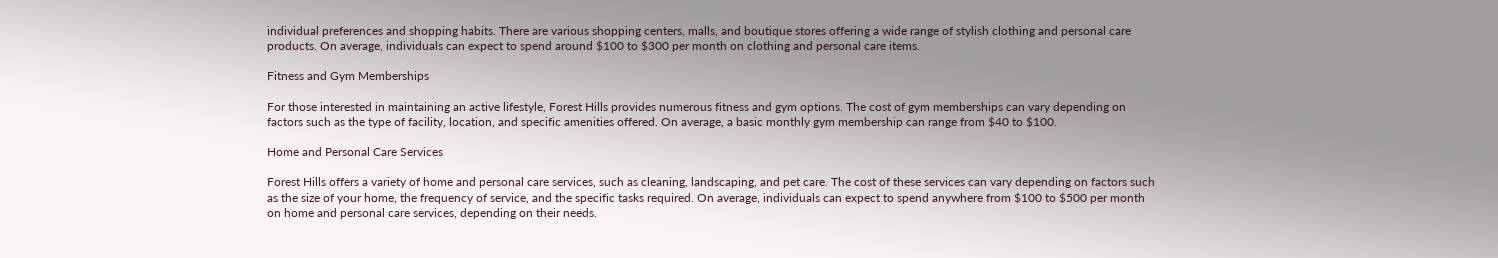individual preferences and shopping habits. There are various shopping centers, malls, and boutique stores offering a wide range of stylish clothing and personal care products. On average, individuals can expect to spend around $100 to $300 per month on clothing and personal care items.

Fitness and Gym Memberships

For those interested in maintaining an active lifestyle, Forest Hills provides numerous fitness and gym options. The cost of gym memberships can vary depending on factors such as the type of facility, location, and specific amenities offered. On average, a basic monthly gym membership can range from $40 to $100.

Home and Personal Care Services

Forest Hills offers a variety of home and personal care services, such as cleaning, landscaping, and pet care. The cost of these services can vary depending on factors such as the size of your home, the frequency of service, and the specific tasks required. On average, individuals can expect to spend anywhere from $100 to $500 per month on home and personal care services, depending on their needs.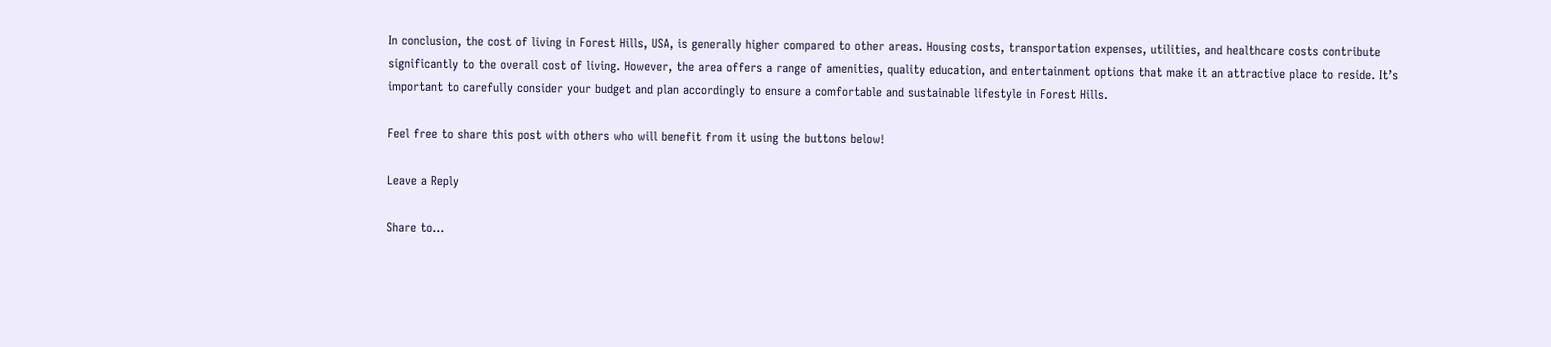In conclusion, the cost of living in Forest Hills, USA, is generally higher compared to other areas. Housing costs, transportation expenses, utilities, and healthcare costs contribute significantly to the overall cost of living. However, the area offers a range of amenities, quality education, and entertainment options that make it an attractive place to reside. It’s important to carefully consider your budget and plan accordingly to ensure a comfortable and sustainable lifestyle in Forest Hills.

Feel free to share this post with others who will benefit from it using the buttons below!

Leave a Reply

Share to...